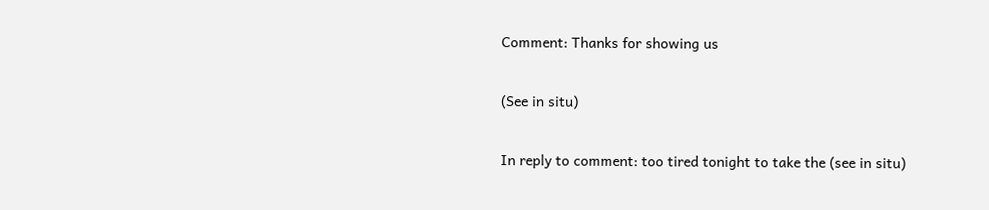Comment: Thanks for showing us

(See in situ)

In reply to comment: too tired tonight to take the (see in situ)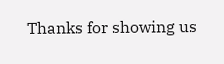Thanks for showing us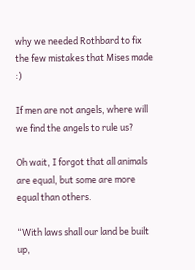why we needed Rothbard to fix the few mistakes that Mises made :)

If men are not angels, where will we find the angels to rule us?

Oh wait, I forgot that all animals are equal, but some are more equal than others.

“With laws shall our land be built up,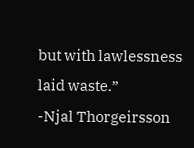but with lawlessness laid waste.”
-Njal Thorgeirsson